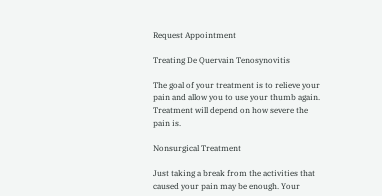Request Appointment

Treating De Quervain Tenosynovitis

The goal of your treatment is to relieve your pain and allow you to use your thumb again. Treatment will depend on how severe the pain is.

Nonsurgical Treatment

Just taking a break from the activities that caused your pain may be enough. Your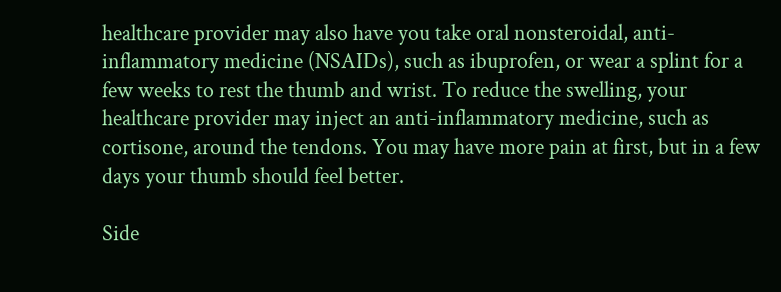healthcare provider may also have you take oral nonsteroidal, anti-inflammatory medicine (NSAIDs), such as ibuprofen, or wear a splint for a few weeks to rest the thumb and wrist. To reduce the swelling, your healthcare provider may inject an anti-inflammatory medicine, such as cortisone, around the tendons. You may have more pain at first, but in a few days your thumb should feel better.

Side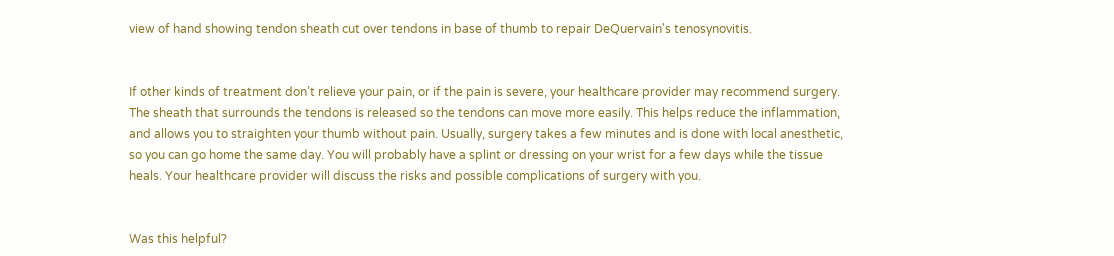view of hand showing tendon sheath cut over tendons in base of thumb to repair DeQuervain's tenosynovitis.


If other kinds of treatment don’t relieve your pain, or if the pain is severe, your healthcare provider may recommend surgery. The sheath that surrounds the tendons is released so the tendons can move more easily. This helps reduce the inflammation, and allows you to straighten your thumb without pain. Usually, surgery takes a few minutes and is done with local anesthetic, so you can go home the same day. You will probably have a splint or dressing on your wrist for a few days while the tissue heals. Your healthcare provider will discuss the risks and possible complications of surgery with you.


Was this helpful?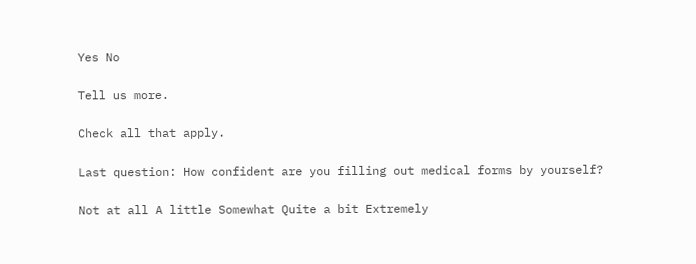Yes No

Tell us more.

Check all that apply.

Last question: How confident are you filling out medical forms by yourself?

Not at all A little Somewhat Quite a bit Extremely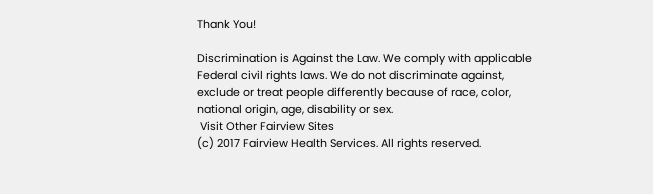Thank You!

Discrimination is Against the Law. We comply with applicable Federal civil rights laws. We do not discriminate against, exclude or treat people differently because of race, color, national origin, age, disability or sex.
 Visit Other Fairview Sites
(c) 2017 Fairview Health Services. All rights reserved.